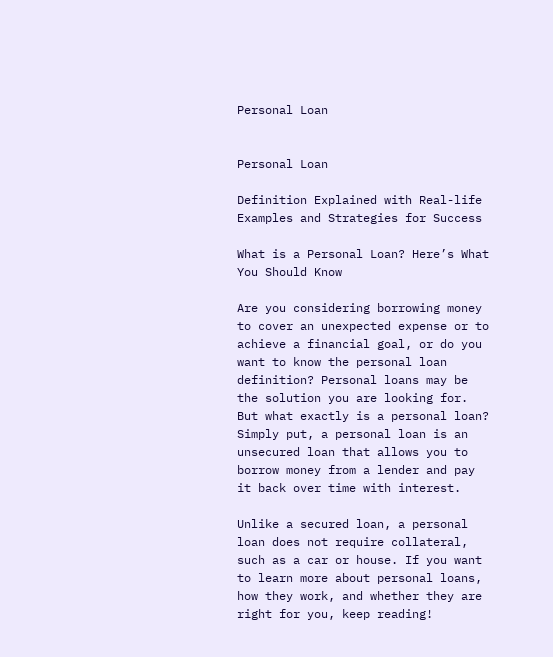Personal Loan


Personal Loan

Definition Explained with Real-life Examples and Strategies for Success

What is a Personal Loan? Here’s What You Should Know

Are you considering borrowing money to cover an unexpected expense or to achieve a financial goal, or do you want to know the personal loan definition? Personal loans may be the solution you are looking for. But what exactly is a personal loan? Simply put, a personal loan is an unsecured loan that allows you to borrow money from a lender and pay it back over time with interest.

Unlike a secured loan, a personal loan does not require collateral, such as a car or house. If you want to learn more about personal loans, how they work, and whether they are right for you, keep reading!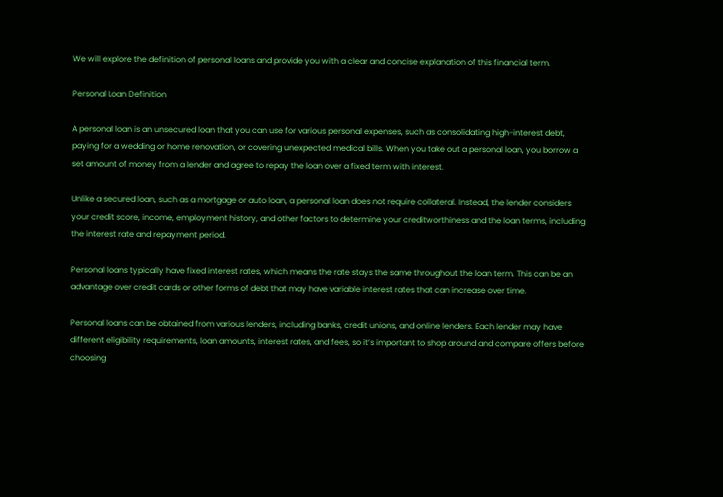We will explore the definition of personal loans and provide you with a clear and concise explanation of this financial term.

Personal Loan Definition

A personal loan is an unsecured loan that you can use for various personal expenses, such as consolidating high-interest debt, paying for a wedding or home renovation, or covering unexpected medical bills. When you take out a personal loan, you borrow a set amount of money from a lender and agree to repay the loan over a fixed term with interest.

Unlike a secured loan, such as a mortgage or auto loan, a personal loan does not require collateral. Instead, the lender considers your credit score, income, employment history, and other factors to determine your creditworthiness and the loan terms, including the interest rate and repayment period.

Personal loans typically have fixed interest rates, which means the rate stays the same throughout the loan term. This can be an advantage over credit cards or other forms of debt that may have variable interest rates that can increase over time.

Personal loans can be obtained from various lenders, including banks, credit unions, and online lenders. Each lender may have different eligibility requirements, loan amounts, interest rates, and fees, so it’s important to shop around and compare offers before choosing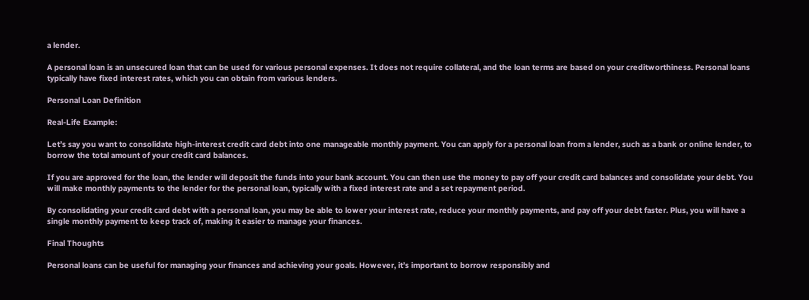a lender.

A personal loan is an unsecured loan that can be used for various personal expenses. It does not require collateral, and the loan terms are based on your creditworthiness. Personal loans typically have fixed interest rates, which you can obtain from various lenders.

Personal Loan Definition

Real-Life Example:

Let’s say you want to consolidate high-interest credit card debt into one manageable monthly payment. You can apply for a personal loan from a lender, such as a bank or online lender, to borrow the total amount of your credit card balances.

If you are approved for the loan, the lender will deposit the funds into your bank account. You can then use the money to pay off your credit card balances and consolidate your debt. You will make monthly payments to the lender for the personal loan, typically with a fixed interest rate and a set repayment period.

By consolidating your credit card debt with a personal loan, you may be able to lower your interest rate, reduce your monthly payments, and pay off your debt faster. Plus, you will have a single monthly payment to keep track of, making it easier to manage your finances.

Final Thoughts

Personal loans can be useful for managing your finances and achieving your goals. However, it’s important to borrow responsibly and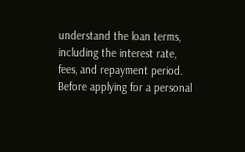understand the loan terms, including the interest rate, fees, and repayment period. Before applying for a personal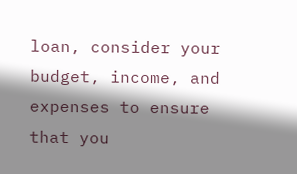loan, consider your budget, income, and expenses to ensure that you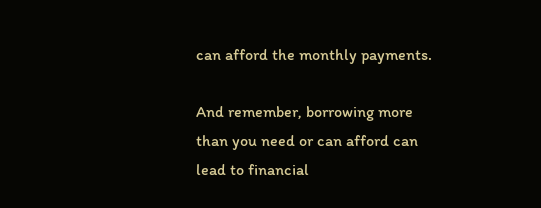can afford the monthly payments.

And remember, borrowing more than you need or can afford can lead to financial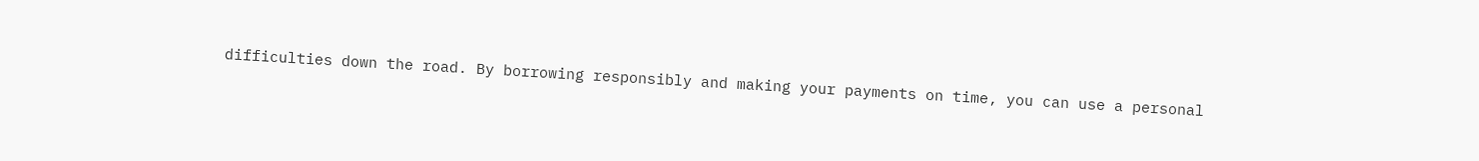difficulties down the road. By borrowing responsibly and making your payments on time, you can use a personal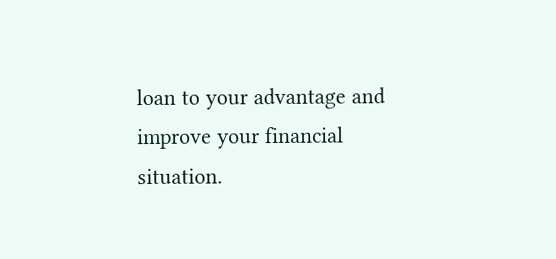loan to your advantage and improve your financial situation.